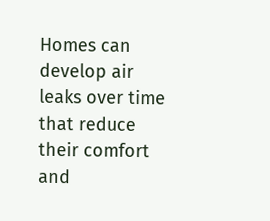Homes can develop air leaks over time that reduce their comfort and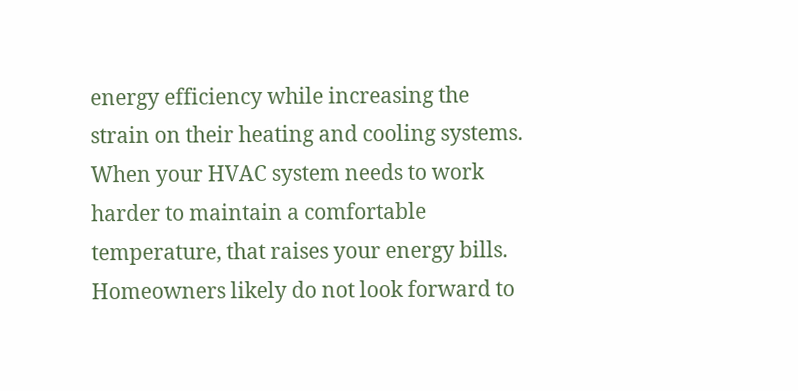energy efficiency while increasing the strain on their heating and cooling systems. When your HVAC system needs to work harder to maintain a comfortable temperature, that raises your energy bills. Homeowners likely do not look forward to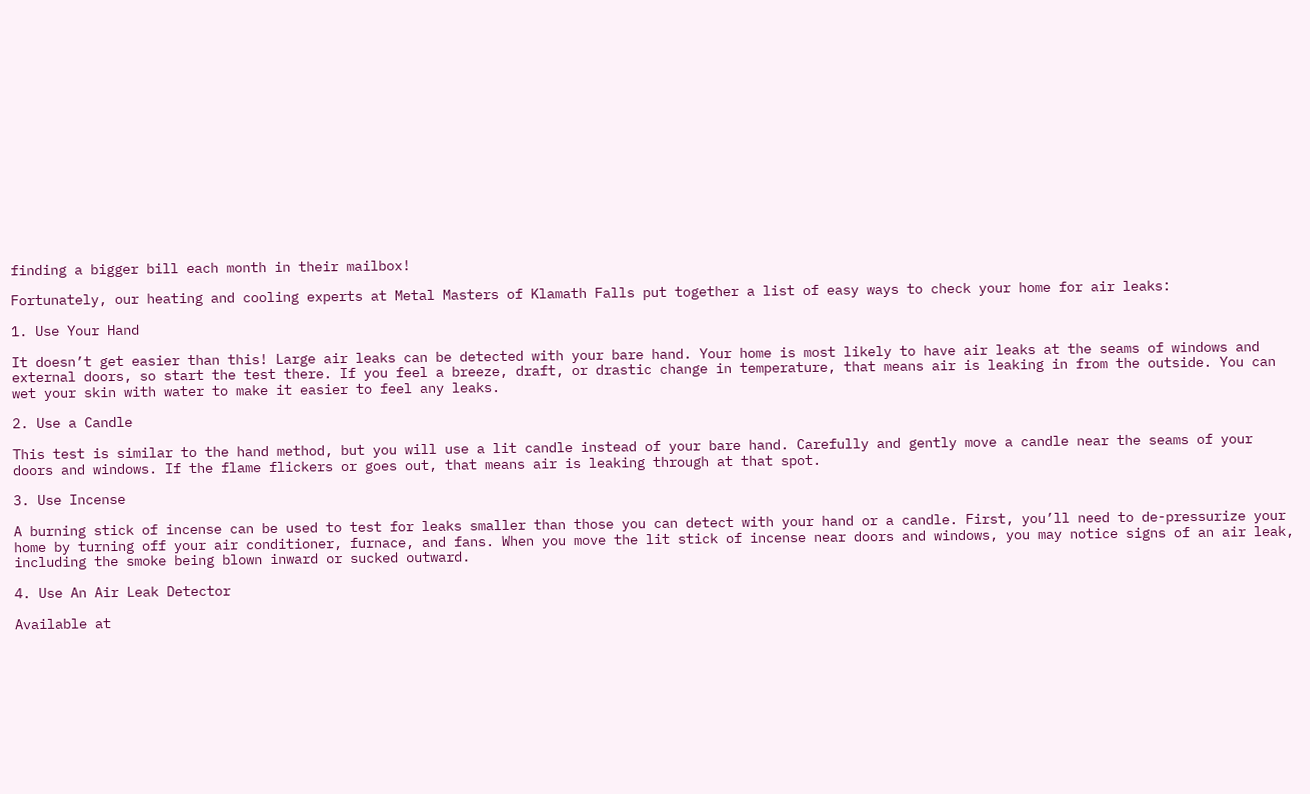finding a bigger bill each month in their mailbox!

Fortunately, our heating and cooling experts at Metal Masters of Klamath Falls put together a list of easy ways to check your home for air leaks:

1. Use Your Hand

It doesn’t get easier than this! Large air leaks can be detected with your bare hand. Your home is most likely to have air leaks at the seams of windows and external doors, so start the test there. If you feel a breeze, draft, or drastic change in temperature, that means air is leaking in from the outside. You can wet your skin with water to make it easier to feel any leaks.

2. Use a Candle

This test is similar to the hand method, but you will use a lit candle instead of your bare hand. Carefully and gently move a candle near the seams of your doors and windows. If the flame flickers or goes out, that means air is leaking through at that spot.

3. Use Incense

A burning stick of incense can be used to test for leaks smaller than those you can detect with your hand or a candle. First, you’ll need to de-pressurize your home by turning off your air conditioner, furnace, and fans. When you move the lit stick of incense near doors and windows, you may notice signs of an air leak, including the smoke being blown inward or sucked outward.

4. Use An Air Leak Detector

Available at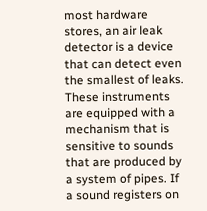most hardware stores, an air leak detector is a device that can detect even the smallest of leaks. These instruments are equipped with a mechanism that is sensitive to sounds that are produced by a system of pipes. If a sound registers on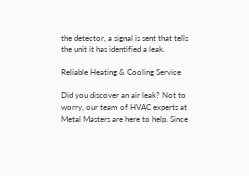the detector, a signal is sent that tells the unit it has identified a leak.

Reliable Heating & Cooling Service

Did you discover an air leak? Not to worry, our team of HVAC experts at Metal Masters are here to help. Since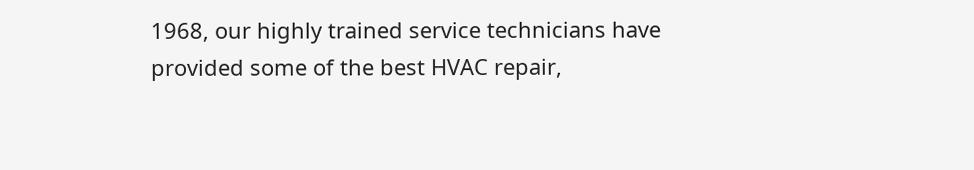1968, our highly trained service technicians have provided some of the best HVAC repair,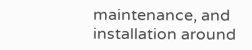maintenance, and installation around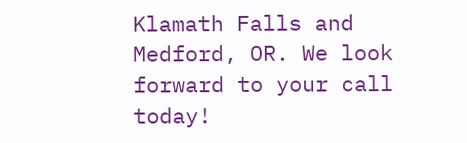Klamath Falls and Medford, OR. We look forward to your call today!